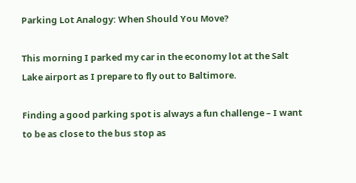Parking Lot Analogy: When Should You Move?

This morning I parked my car in the economy lot at the Salt Lake airport as I prepare to fly out to Baltimore.

Finding a good parking spot is always a fun challenge – I want to be as close to the bus stop as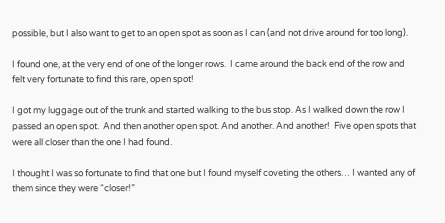possible, but I also want to get to an open spot as soon as I can (and not drive around for too long).

I found one, at the very end of one of the longer rows.  I came around the back end of the row and felt very fortunate to find this rare, open spot!

I got my luggage out of the trunk and started walking to the bus stop. As I walked down the row I passed an open spot.  And then another open spot. And another. And another!  Five open spots that were all closer than the one I had found.

I thought I was so fortunate to find that one but I found myself coveting the others… I wanted any of them since they were “closer!”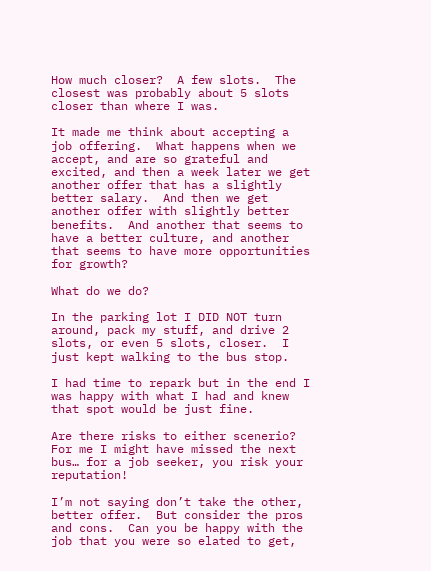How much closer?  A few slots.  The closest was probably about 5 slots closer than where I was.

It made me think about accepting a job offering.  What happens when we accept, and are so grateful and excited, and then a week later we get another offer that has a slightly better salary.  And then we get another offer with slightly better benefits.  And another that seems to have a better culture, and another that seems to have more opportunities for growth?

What do we do?

In the parking lot I DID NOT turn around, pack my stuff, and drive 2 slots, or even 5 slots, closer.  I just kept walking to the bus stop.

I had time to repark but in the end I was happy with what I had and knew that spot would be just fine.

Are there risks to either scenerio?  For me I might have missed the next bus… for a job seeker, you risk your reputation!

I’m not saying don’t take the other, better offer.  But consider the pros and cons.  Can you be happy with the job that you were so elated to get,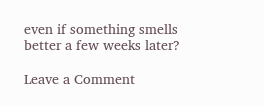even if something smells better a few weeks later?

Leave a Comment